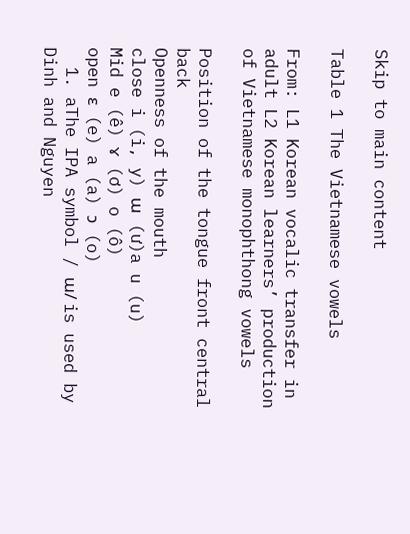Skip to main content

Table 1 The Vietnamese vowels

From: L1 Korean vocalic transfer in adult L2 Korean learners’ production of Vietnamese monophthong vowels

Position of the tongue front central back
Openness of the mouth
close i (i, y) ɯ (ư)a u (u)
Mid e (ê) ɤ (ơ) o (ô)
open ɛ (e) a (a) ɔ (o)
  1. aThe IPA symbol / ɯ/ is used by Dinh and Nguyen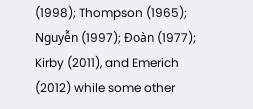(1998); Thompson (1965); Nguyễn (1997); Đoàn (1977); Kirby (2011), and Emerich (2012) while some other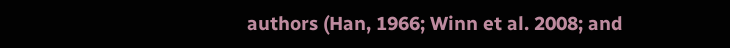authors (Han, 1966; Winn et al. 2008; and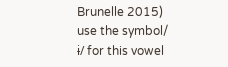Brunelle 2015) use the symbol/ ɨ/ for this vowel